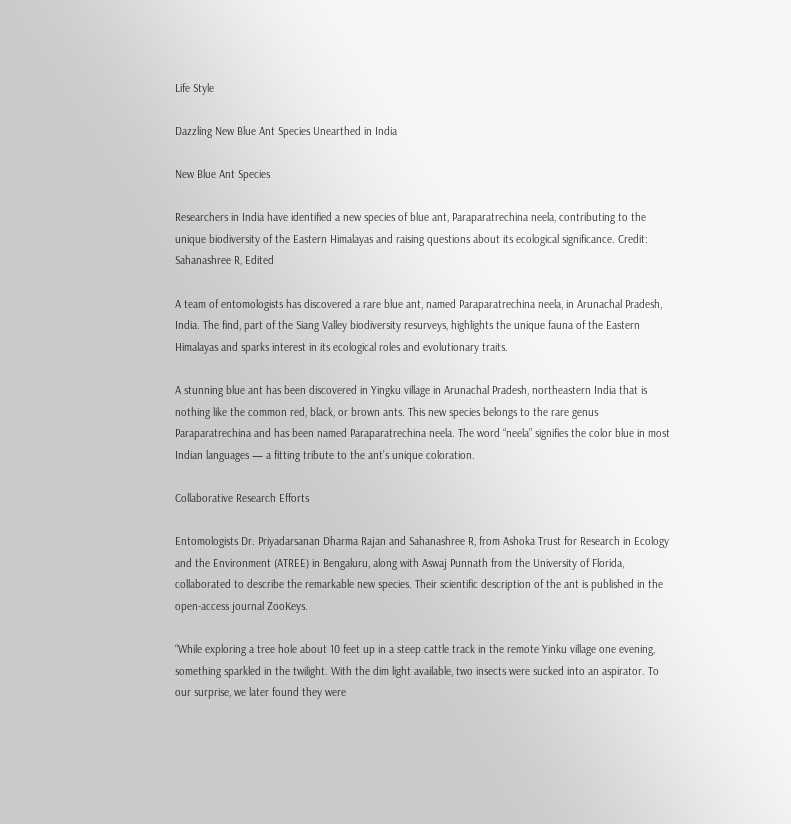Life Style

Dazzling New Blue Ant Species Unearthed in India

New Blue Ant Species

Researchers in India have identified a new species of blue ant, Paraparatrechina neela, contributing to the unique biodiversity of the Eastern Himalayas and raising questions about its ecological significance. Credit: Sahanashree R, Edited

A team of entomologists has discovered a rare blue ant, named Paraparatrechina neela, in Arunachal Pradesh, India. The find, part of the Siang Valley biodiversity resurveys, highlights the unique fauna of the Eastern Himalayas and sparks interest in its ecological roles and evolutionary traits.

A stunning blue ant has been discovered in Yingku village in Arunachal Pradesh, northeastern India that is nothing like the common red, black, or brown ants. This new species belongs to the rare genus Paraparatrechina and has been named Paraparatrechina neela. The word “neela” signifies the color blue in most Indian languages — a fitting tribute to the ant’s unique coloration.

Collaborative Research Efforts

Entomologists Dr. Priyadarsanan Dharma Rajan and Sahanashree R, from Ashoka Trust for Research in Ecology and the Environment (ATREE) in Bengaluru, along with Aswaj Punnath from the University of Florida, collaborated to describe the remarkable new species. Their scientific description of the ant is published in the open-access journal ZooKeys.

“While exploring a tree hole about 10 feet up in a steep cattle track in the remote Yinku village one evening, something sparkled in the twilight. With the dim light available, two insects were sucked into an aspirator. To our surprise, we later found they were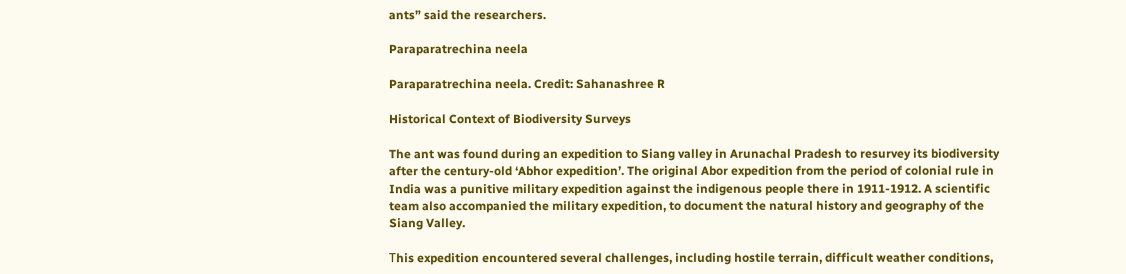ants” said the researchers.

Paraparatrechina neela

Paraparatrechina neela. Credit: Sahanashree R

Historical Context of Biodiversity Surveys

The ant was found during an expedition to Siang valley in Arunachal Pradesh to resurvey its biodiversity after the century-old ‘Abhor expedition’. The original Abor expedition from the period of colonial rule in India was a punitive military expedition against the indigenous people there in 1911-1912. A scientific team also accompanied the military expedition, to document the natural history and geography of the Siang Valley.

Тhis expedition encountered several challenges, including hostile terrain, difficult weather conditions,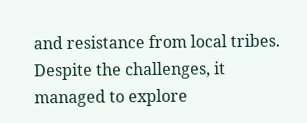and resistance from local tribes. Despite the challenges, it managed to explore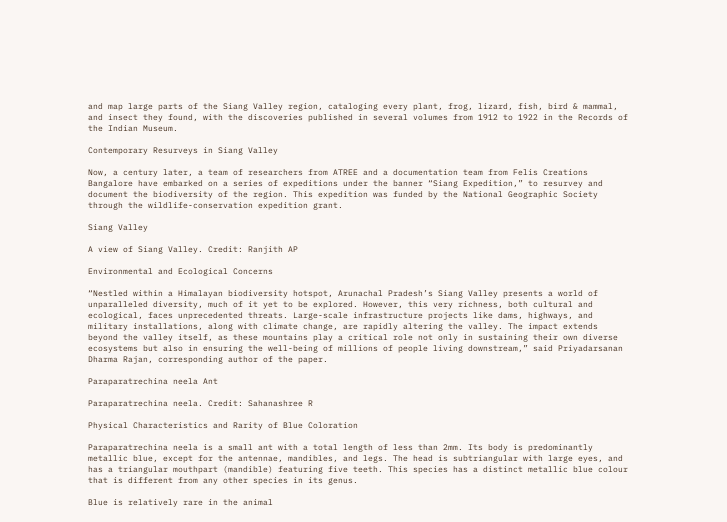and map large parts of the Siang Valley region, cataloging every plant, frog, lizard, fish, bird & mammal, and insect they found, with the discoveries published in several volumes from 1912 to 1922 in the Records of the Indian Museum.

Contemporary Resurveys in Siang Valley

Now, a century later, a team of researchers from ATREE and a documentation team from Felis Creations Bangalore have embarked on a series of expeditions under the banner “Siang Expedition,” to resurvey and document the biodiversity of the region. This expedition was funded by the National Geographic Society through the wildlife-conservation expedition grant.

Siang Valley

A view of Siang Valley. Credit: Ranjith AP

Environmental and Ecological Concerns

“Nestled within a Himalayan biodiversity hotspot, Arunachal Pradesh’s Siang Valley presents a world of unparalleled diversity, much of it yet to be explored. However, this very richness, both cultural and ecological, faces unprecedented threats. Large-scale infrastructure projects like dams, highways, and military installations, along with climate change, are rapidly altering the valley. The impact extends beyond the valley itself, as these mountains play a critical role not only in sustaining their own diverse ecosystems but also in ensuring the well-being of millions of people living downstream,” said Priyadarsanan Dharma Rajan, corresponding author of the paper.

Paraparatrechina neela Ant

Paraparatrechina neela. Credit: Sahanashree R

Physical Characteristics and Rarity of Blue Coloration

Paraparatrechina neela is a small ant with a total length of less than 2mm. Its body is predominantly metallic blue, except for the antennae, mandibles, and legs. The head is subtriangular with large eyes, and has a triangular mouthpart (mandible) featuring five teeth. This species has a distinct metallic blue colour that is different from any other species in its genus.

Blue is relatively rare in the animal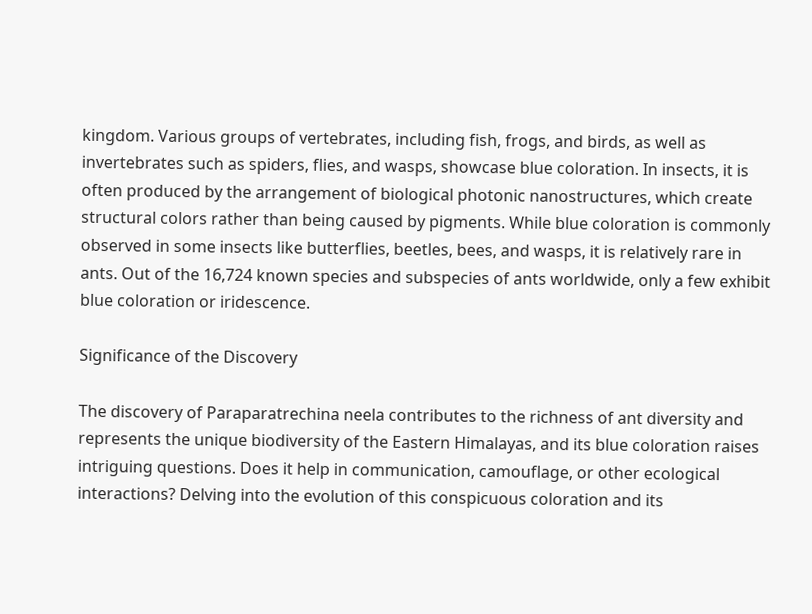kingdom. Various groups of vertebrates, including fish, frogs, and birds, as well as invertebrates such as spiders, flies, and wasps, showcase blue coloration. In insects, it is often produced by the arrangement of biological photonic nanostructures, which create structural colors rather than being caused by pigments. While blue coloration is commonly observed in some insects like butterflies, beetles, bees, and wasps, it is relatively rare in ants. Out of the 16,724 known species and subspecies of ants worldwide, only a few exhibit blue coloration or iridescence.

Significance of the Discovery

The discovery of Paraparatrechina neela contributes to the richness of ant diversity and represents the unique biodiversity of the Eastern Himalayas, and its blue coloration raises intriguing questions. Does it help in communication, camouflage, or other ecological interactions? Delving into the evolution of this conspicuous coloration and its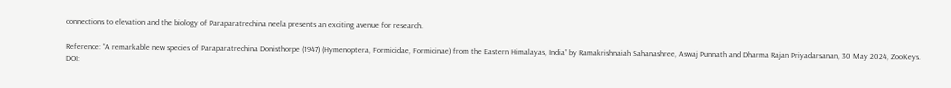connections to elevation and the biology of Paraparatrechina neela presents an exciting avenue for research.

Reference: “A remarkable new species of Paraparatrechina Donisthorpe (1947) (Hymenoptera, Formicidae, Formicinae) from the Eastern Himalayas, India” by Ramakrishnaiah Sahanashree, Aswaj Punnath and Dharma Rajan Priyadarsanan, 30 May 2024, ZooKeys.
DOI: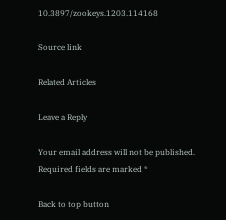10.3897/zookeys.1203.114168

Source link

Related Articles

Leave a Reply

Your email address will not be published. Required fields are marked *

Back to top button